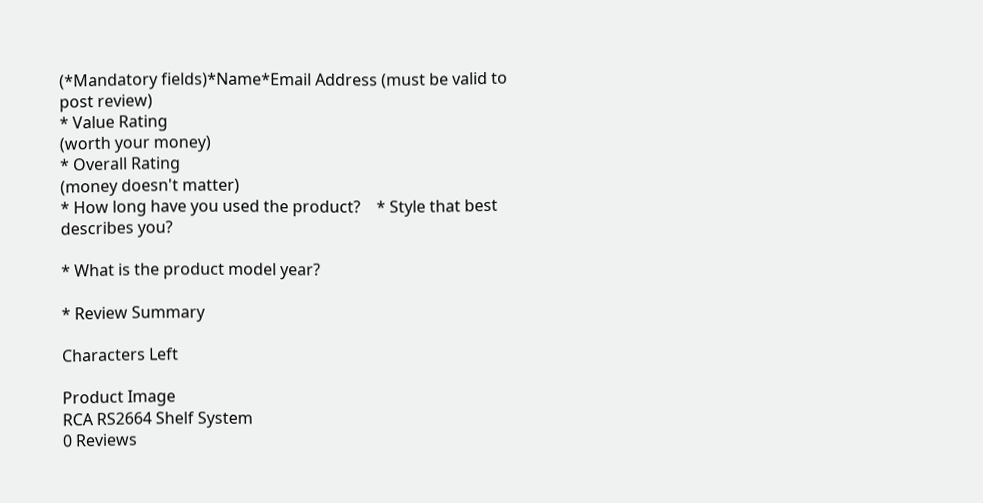(*Mandatory fields)*Name*Email Address (must be valid to post review)
* Value Rating
(worth your money)
* Overall Rating
(money doesn't matter)
* How long have you used the product?    * Style that best describes you?

* What is the product model year?

* Review Summary

Characters Left

Product Image
RCA RS2664 Shelf System
0 Reviews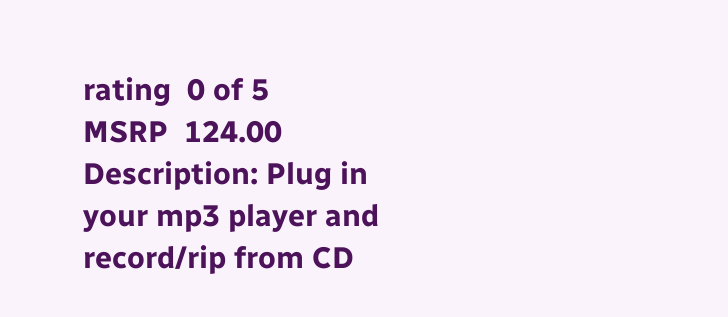rating  0 of 5
MSRP  124.00
Description: Plug in your mp3 player and record/rip from CD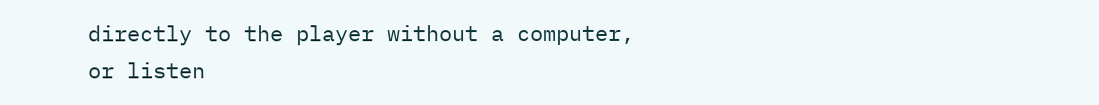directly to the player without a computer, or listen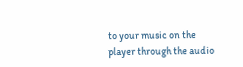to your music on the player through the audio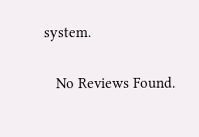system.


   No Reviews Found.